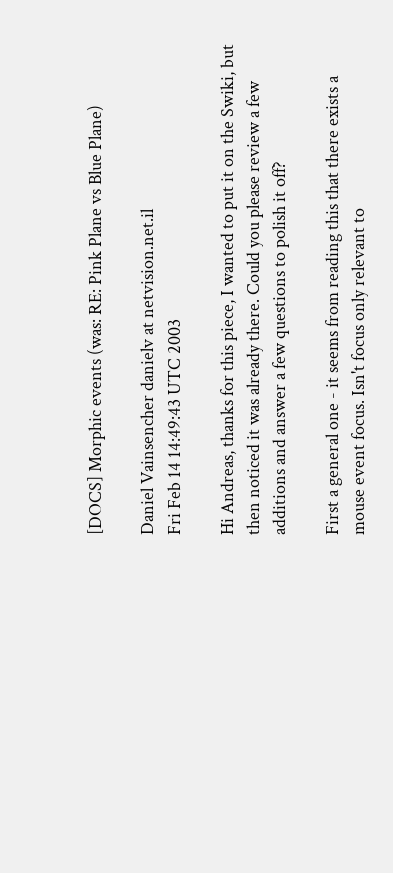[DOCS] Morphic events (was: RE: Pink Plane vs Blue Plane)

Daniel Vainsencher danielv at netvision.net.il
Fri Feb 14 14:49:43 UTC 2003

Hi Andreas, thanks for this piece, I wanted to put it on the Swiki, but
then noticed it was already there. Could you please review a few
additions and answer a few questions to polish it off?

First a general one - it seems from reading this that there exists a
mouse event focus. Isn't focus only relevant to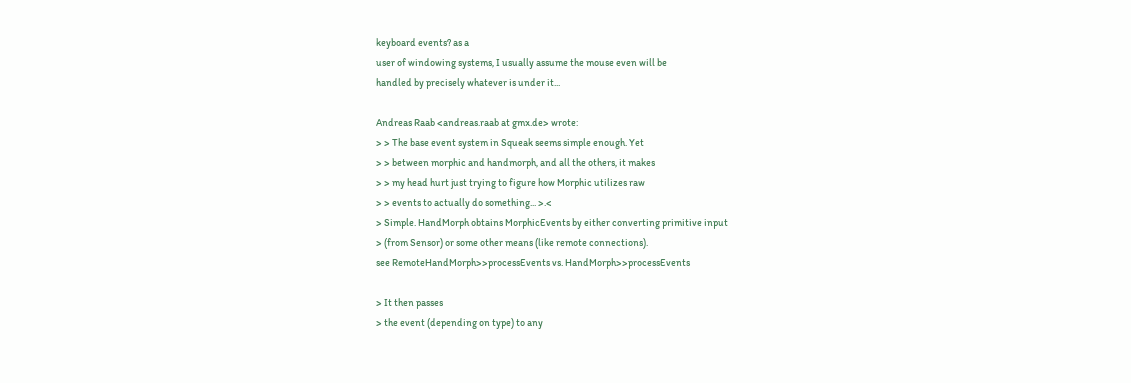keyboard events? as a
user of windowing systems, I usually assume the mouse even will be
handled by precisely whatever is under it...

Andreas Raab <andreas.raab at gmx.de> wrote:
> > The base event system in Squeak seems simple enough. Yet
> > between morphic and handmorph, and all the others, it makes
> > my head hurt just trying to figure how Morphic utilizes raw
> > events to actually do something... >.<
> Simple. HandMorph obtains MorphicEvents by either converting primitive input
> (from Sensor) or some other means (like remote connections).
see RemoteHandMorph>>processEvents vs. HandMorph>>processEvents

> It then passes
> the event (depending on type) to any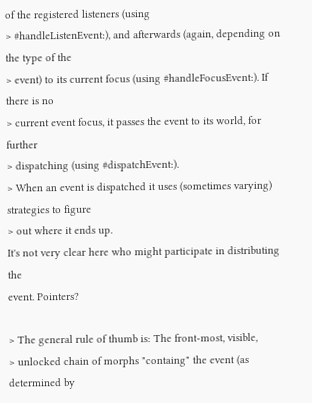of the registered listeners (using
> #handleListenEvent:), and afterwards (again, depending on the type of the
> event) to its current focus (using #handleFocusEvent:). If there is no
> current event focus, it passes the event to its world, for further
> dispatching (using #dispatchEvent:).
> When an event is dispatched it uses (sometimes varying) strategies to figure
> out where it ends up.
It's not very clear here who might participate in distributing the
event. Pointers?

> The general rule of thumb is: The front-most, visible,
> unlocked chain of morphs "containg" the event (as determined by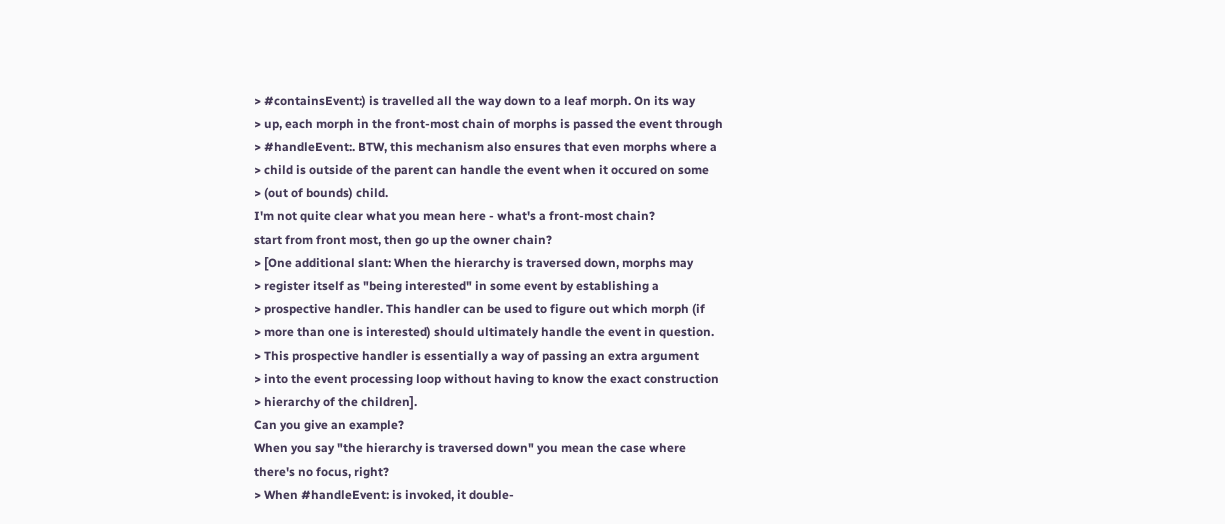> #containsEvent:) is travelled all the way down to a leaf morph. On its way
> up, each morph in the front-most chain of morphs is passed the event through
> #handleEvent:. BTW, this mechanism also ensures that even morphs where a
> child is outside of the parent can handle the event when it occured on some
> (out of bounds) child.
I'm not quite clear what you mean here - what's a front-most chain?
start from front most, then go up the owner chain?
> [One additional slant: When the hierarchy is traversed down, morphs may
> register itself as "being interested" in some event by establishing a
> prospective handler. This handler can be used to figure out which morph (if
> more than one is interested) should ultimately handle the event in question.
> This prospective handler is essentially a way of passing an extra argument
> into the event processing loop without having to know the exact construction
> hierarchy of the children].
Can you give an example?
When you say "the hierarchy is traversed down" you mean the case where
there's no focus, right?
> When #handleEvent: is invoked, it double-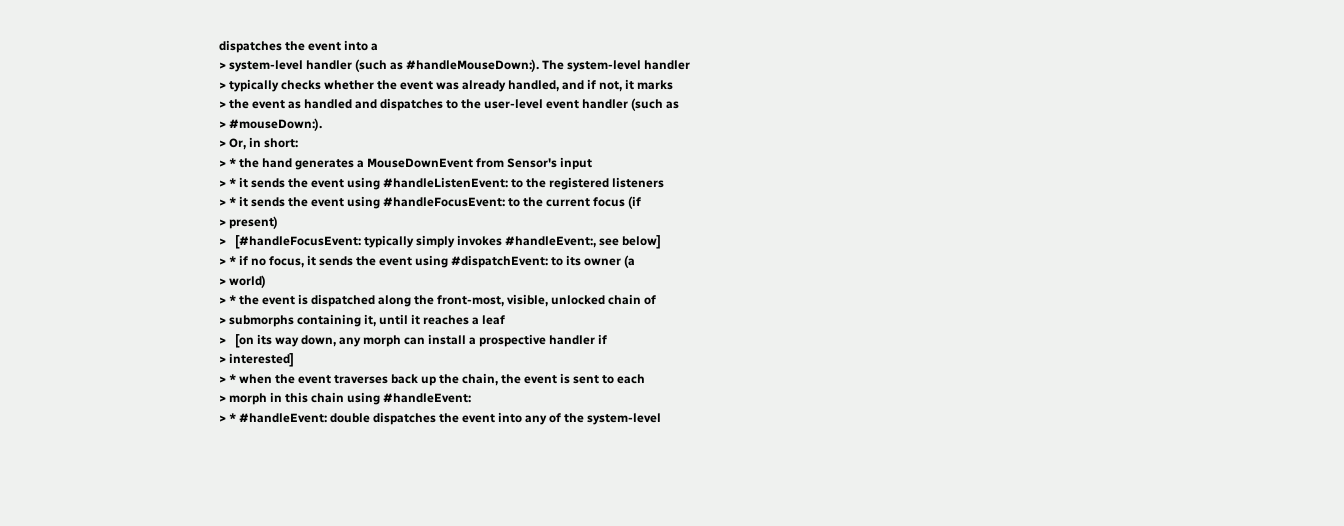dispatches the event into a
> system-level handler (such as #handleMouseDown:). The system-level handler
> typically checks whether the event was already handled, and if not, it marks
> the event as handled and dispatches to the user-level event handler (such as
> #mouseDown:).
> Or, in short:
> * the hand generates a MouseDownEvent from Sensor's input
> * it sends the event using #handleListenEvent: to the registered listeners
> * it sends the event using #handleFocusEvent: to the current focus (if
> present)
>   [#handleFocusEvent: typically simply invokes #handleEvent:, see below]
> * if no focus, it sends the event using #dispatchEvent: to its owner (a
> world)
> * the event is dispatched along the front-most, visible, unlocked chain of
> submorphs containing it, until it reaches a leaf
>   [on its way down, any morph can install a prospective handler if
> interested]
> * when the event traverses back up the chain, the event is sent to each
> morph in this chain using #handleEvent:
> * #handleEvent: double dispatches the event into any of the system-level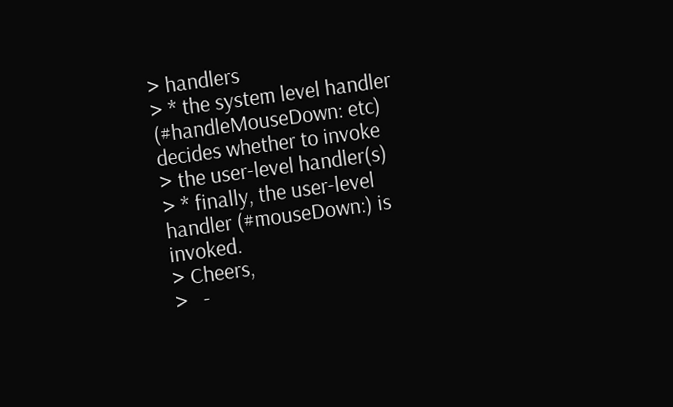> handlers
> * the system level handler (#handleMouseDown: etc) decides whether to invoke
> the user-level handler(s)
> * finally, the user-level handler (#mouseDown:) is invoked.
> Cheers,
>   -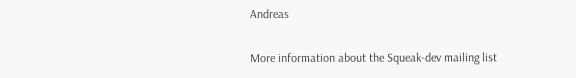Andreas

More information about the Squeak-dev mailing list